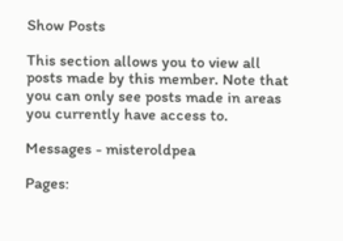Show Posts

This section allows you to view all posts made by this member. Note that you can only see posts made in areas you currently have access to.

Messages - misteroldpea

Pages: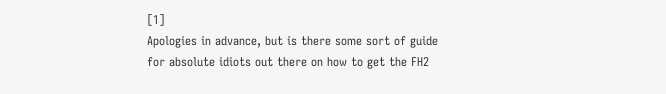[1]
Apologies in advance, but is there some sort of guide for absolute idiots out there on how to get the FH2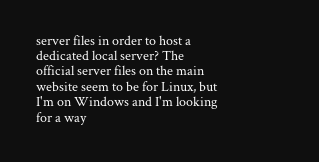server files in order to host a dedicated local server? The official server files on the main website seem to be for Linux, but I'm on Windows and I'm looking for a way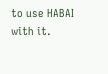to use HABAI with it.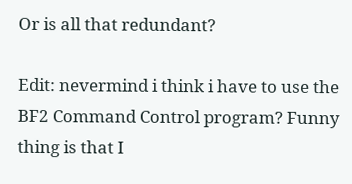Or is all that redundant?

Edit: nevermind i think i have to use the BF2 Command Control program? Funny thing is that I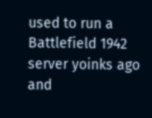used to run a Battlefield 1942 server yoinks ago and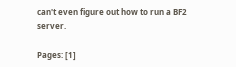can't even figure out how to run a BF2 server.

Pages: [1]